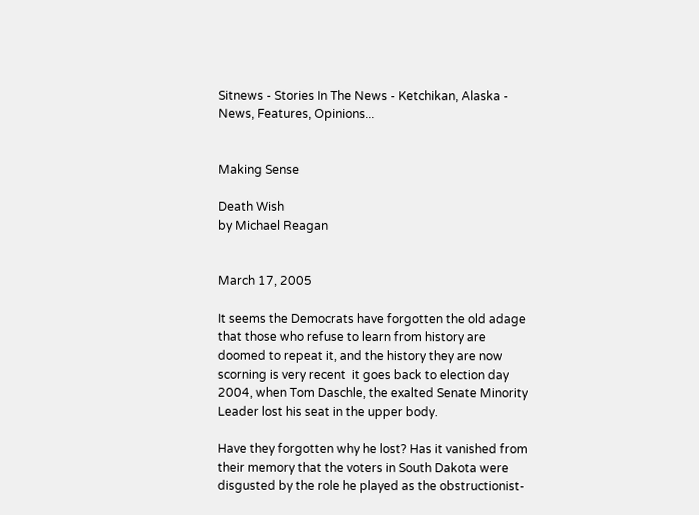Sitnews - Stories In The News - Ketchikan, Alaska - News, Features, Opinions...


Making Sense

Death Wish
by Michael Reagan


March 17, 2005

It seems the Democrats have forgotten the old adage that those who refuse to learn from history are doomed to repeat it, and the history they are now scorning is very recent  it goes back to election day 2004, when Tom Daschle, the exalted Senate Minority Leader lost his seat in the upper body.

Have they forgotten why he lost? Has it vanished from their memory that the voters in South Dakota were disgusted by the role he played as the obstructionist-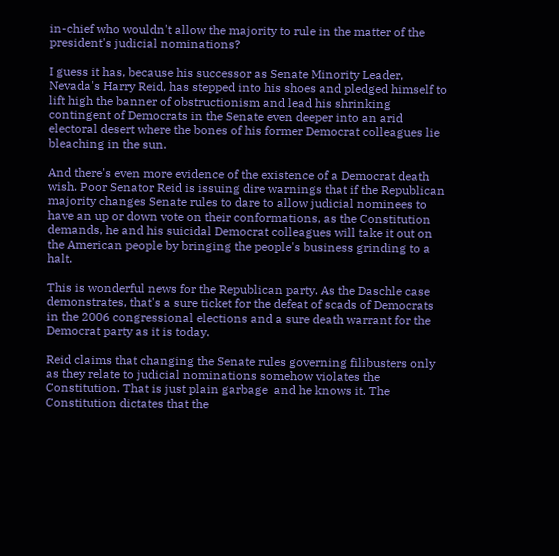in-chief who wouldn't allow the majority to rule in the matter of the president's judicial nominations?

I guess it has, because his successor as Senate Minority Leader, Nevada's Harry Reid, has stepped into his shoes and pledged himself to lift high the banner of obstructionism and lead his shrinking contingent of Democrats in the Senate even deeper into an arid electoral desert where the bones of his former Democrat colleagues lie bleaching in the sun.

And there's even more evidence of the existence of a Democrat death wish. Poor Senator Reid is issuing dire warnings that if the Republican majority changes Senate rules to dare to allow judicial nominees to have an up or down vote on their conformations, as the Constitution demands, he and his suicidal Democrat colleagues will take it out on the American people by bringing the people's business grinding to a halt.

This is wonderful news for the Republican party. As the Daschle case demonstrates, that's a sure ticket for the defeat of scads of Democrats in the 2006 congressional elections and a sure death warrant for the Democrat party as it is today.

Reid claims that changing the Senate rules governing filibusters only as they relate to judicial nominations somehow violates the Constitution. That is just plain garbage  and he knows it. The Constitution dictates that the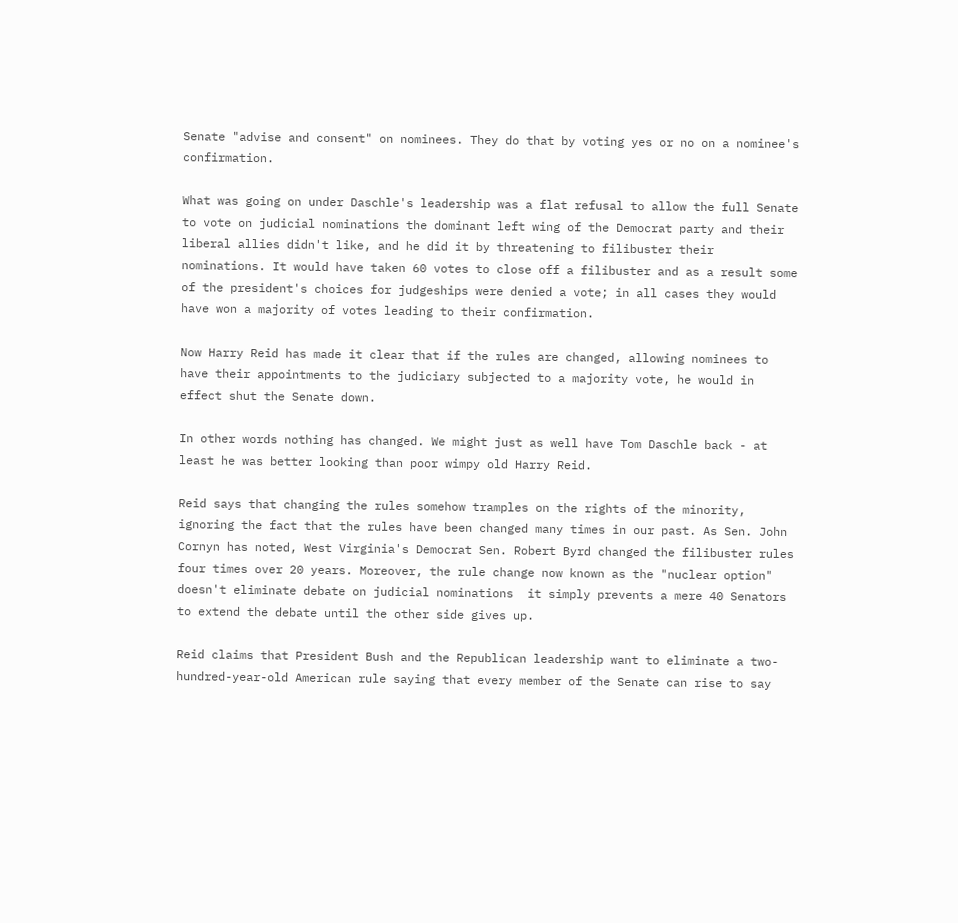Senate "advise and consent" on nominees. They do that by voting yes or no on a nominee's confirmation.

What was going on under Daschle's leadership was a flat refusal to allow the full Senate to vote on judicial nominations the dominant left wing of the Democrat party and their liberal allies didn't like, and he did it by threatening to filibuster their nominations. It would have taken 60 votes to close off a filibuster and as a result some of the president's choices for judgeships were denied a vote; in all cases they would have won a majority of votes leading to their confirmation.

Now Harry Reid has made it clear that if the rules are changed, allowing nominees to have their appointments to the judiciary subjected to a majority vote, he would in effect shut the Senate down.

In other words nothing has changed. We might just as well have Tom Daschle back - at least he was better looking than poor wimpy old Harry Reid.

Reid says that changing the rules somehow tramples on the rights of the minority, ignoring the fact that the rules have been changed many times in our past. As Sen. John Cornyn has noted, West Virginia's Democrat Sen. Robert Byrd changed the filibuster rules four times over 20 years. Moreover, the rule change now known as the "nuclear option" doesn't eliminate debate on judicial nominations  it simply prevents a mere 40 Senators to extend the debate until the other side gives up.

Reid claims that President Bush and the Republican leadership want to eliminate a two-hundred-year-old American rule saying that every member of the Senate can rise to say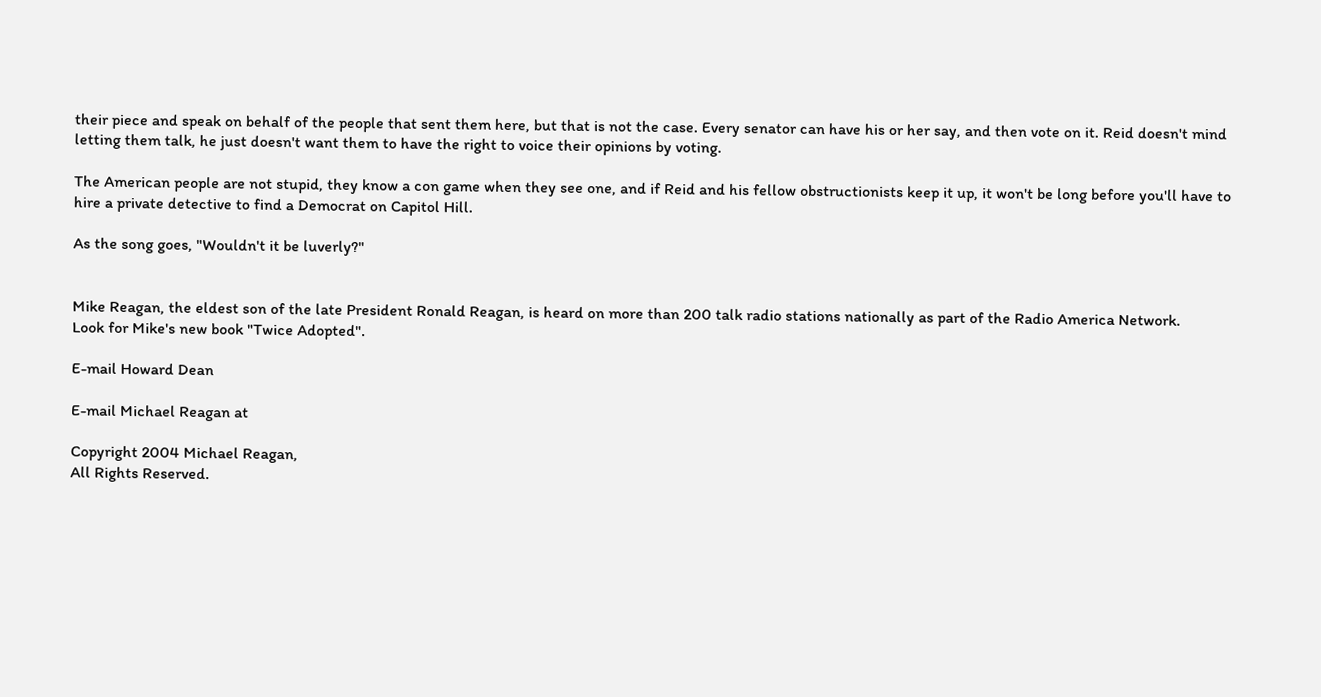their piece and speak on behalf of the people that sent them here, but that is not the case. Every senator can have his or her say, and then vote on it. Reid doesn't mind letting them talk, he just doesn't want them to have the right to voice their opinions by voting.

The American people are not stupid, they know a con game when they see one, and if Reid and his fellow obstructionists keep it up, it won't be long before you'll have to hire a private detective to find a Democrat on Capitol Hill.

As the song goes, "Wouldn't it be luverly?"


Mike Reagan, the eldest son of the late President Ronald Reagan, is heard on more than 200 talk radio stations nationally as part of the Radio America Network.
Look for Mike's new book "Twice Adopted".

E-mail Howard Dean

E-mail Michael Reagan at

Copyright 2004 Michael Reagan,
All Rights Reserved.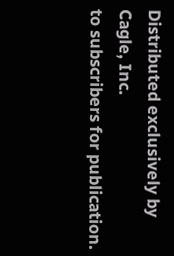Distributed exclusively by Cagle, Inc.
to subscribers for publication.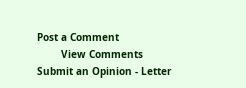Post a Comment
        View Comments
Submit an Opinion - Letter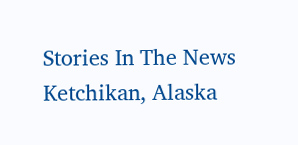Stories In The News
Ketchikan, Alaska